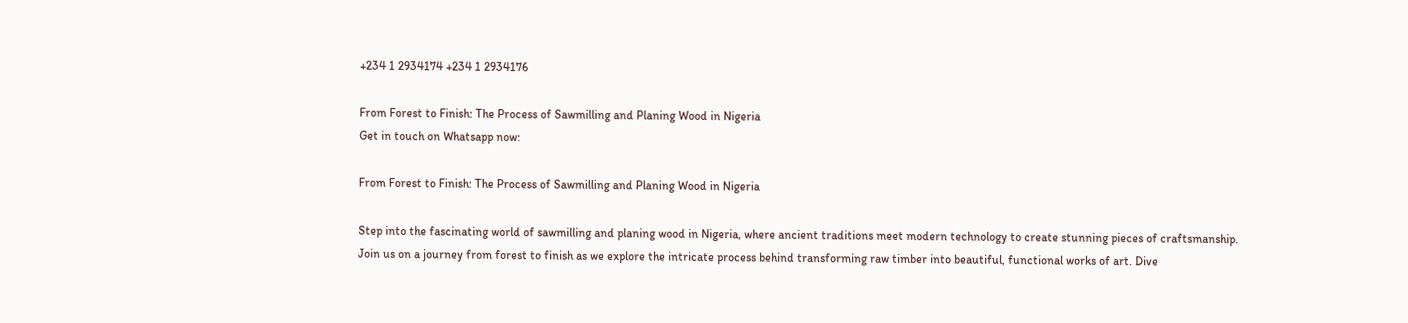+234 1 2934174 +234 1 2934176

From Forest to Finish: The Process of Sawmilling and Planing Wood in Nigeria
Get in touch on Whatsapp now:

From Forest to Finish: The Process of Sawmilling and Planing Wood in Nigeria

Step into the fascinating world of sawmilling and planing wood in Nigeria, where ancient traditions meet modern technology to create stunning pieces of craftsmanship. Join us on a journey from forest to finish as we explore the intricate process behind transforming raw timber into beautiful, functional works of art. Dive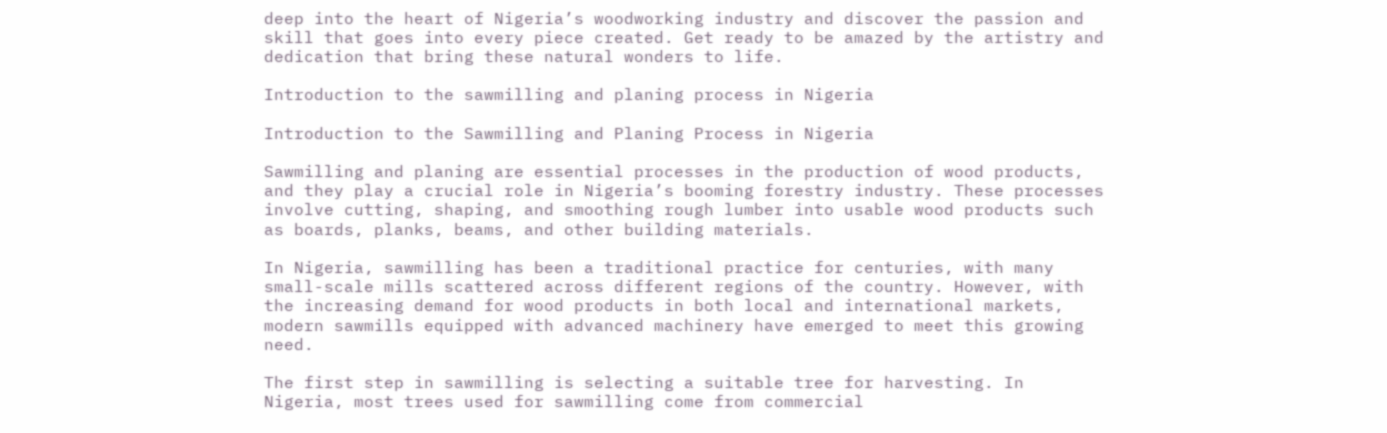deep into the heart of Nigeria’s woodworking industry and discover the passion and skill that goes into every piece created. Get ready to be amazed by the artistry and dedication that bring these natural wonders to life.

Introduction to the sawmilling and planing process in Nigeria

Introduction to the Sawmilling and Planing Process in Nigeria

Sawmilling and planing are essential processes in the production of wood products, and they play a crucial role in Nigeria’s booming forestry industry. These processes involve cutting, shaping, and smoothing rough lumber into usable wood products such as boards, planks, beams, and other building materials.

In Nigeria, sawmilling has been a traditional practice for centuries, with many small-scale mills scattered across different regions of the country. However, with the increasing demand for wood products in both local and international markets, modern sawmills equipped with advanced machinery have emerged to meet this growing need.

The first step in sawmilling is selecting a suitable tree for harvesting. In Nigeria, most trees used for sawmilling come from commercial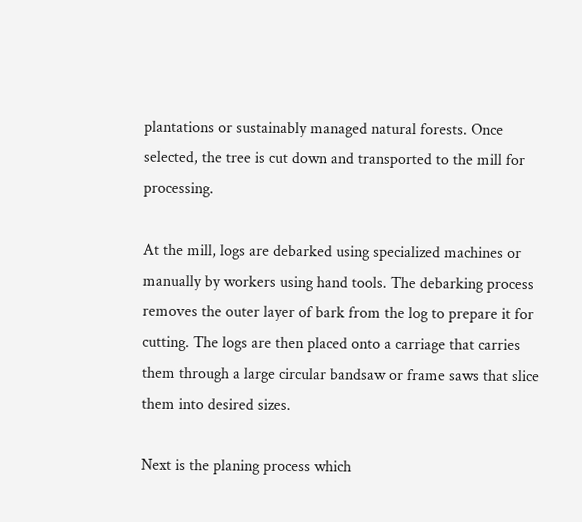plantations or sustainably managed natural forests. Once selected, the tree is cut down and transported to the mill for processing.

At the mill, logs are debarked using specialized machines or manually by workers using hand tools. The debarking process removes the outer layer of bark from the log to prepare it for cutting. The logs are then placed onto a carriage that carries them through a large circular bandsaw or frame saws that slice them into desired sizes.

Next is the planing process which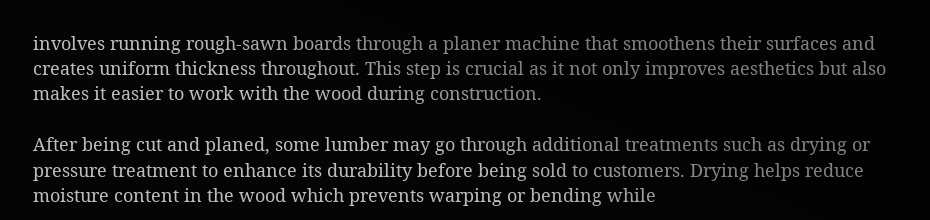involves running rough-sawn boards through a planer machine that smoothens their surfaces and creates uniform thickness throughout. This step is crucial as it not only improves aesthetics but also makes it easier to work with the wood during construction.

After being cut and planed, some lumber may go through additional treatments such as drying or pressure treatment to enhance its durability before being sold to customers. Drying helps reduce moisture content in the wood which prevents warping or bending while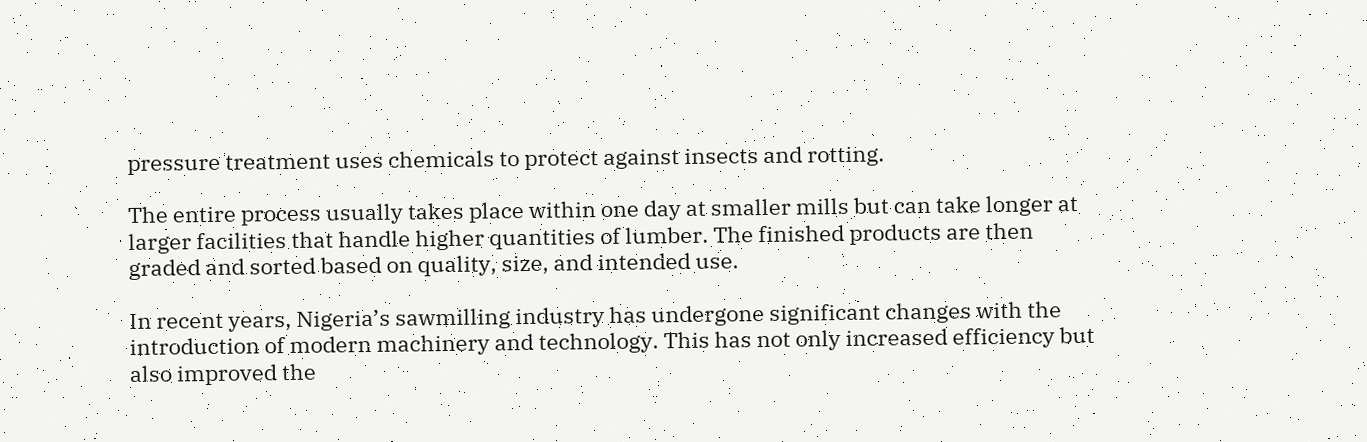pressure treatment uses chemicals to protect against insects and rotting.

The entire process usually takes place within one day at smaller mills but can take longer at larger facilities that handle higher quantities of lumber. The finished products are then graded and sorted based on quality, size, and intended use.

In recent years, Nigeria’s sawmilling industry has undergone significant changes with the introduction of modern machinery and technology. This has not only increased efficiency but also improved the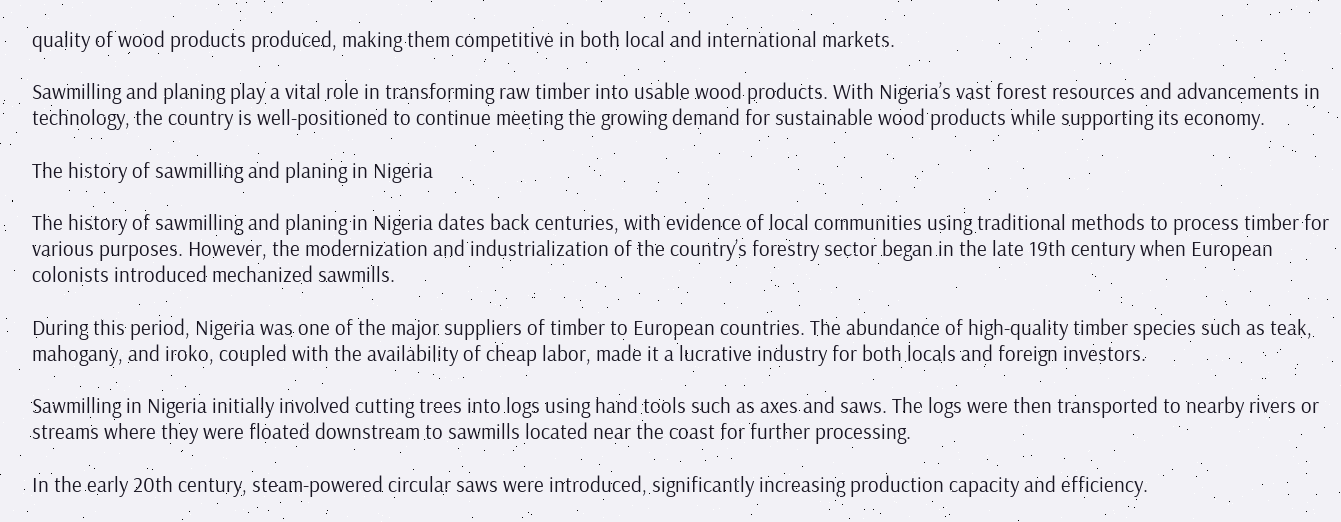quality of wood products produced, making them competitive in both local and international markets.

Sawmilling and planing play a vital role in transforming raw timber into usable wood products. With Nigeria’s vast forest resources and advancements in technology, the country is well-positioned to continue meeting the growing demand for sustainable wood products while supporting its economy.

The history of sawmilling and planing in Nigeria

The history of sawmilling and planing in Nigeria dates back centuries, with evidence of local communities using traditional methods to process timber for various purposes. However, the modernization and industrialization of the country’s forestry sector began in the late 19th century when European colonists introduced mechanized sawmills.

During this period, Nigeria was one of the major suppliers of timber to European countries. The abundance of high-quality timber species such as teak, mahogany, and iroko, coupled with the availability of cheap labor, made it a lucrative industry for both locals and foreign investors.

Sawmilling in Nigeria initially involved cutting trees into logs using hand tools such as axes and saws. The logs were then transported to nearby rivers or streams where they were floated downstream to sawmills located near the coast for further processing.

In the early 20th century, steam-powered circular saws were introduced, significantly increasing production capacity and efficiency.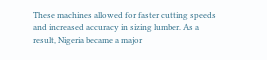These machines allowed for faster cutting speeds and increased accuracy in sizing lumber. As a result, Nigeria became a major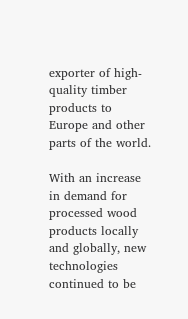exporter of high-quality timber products to Europe and other parts of the world.

With an increase in demand for processed wood products locally and globally, new technologies continued to be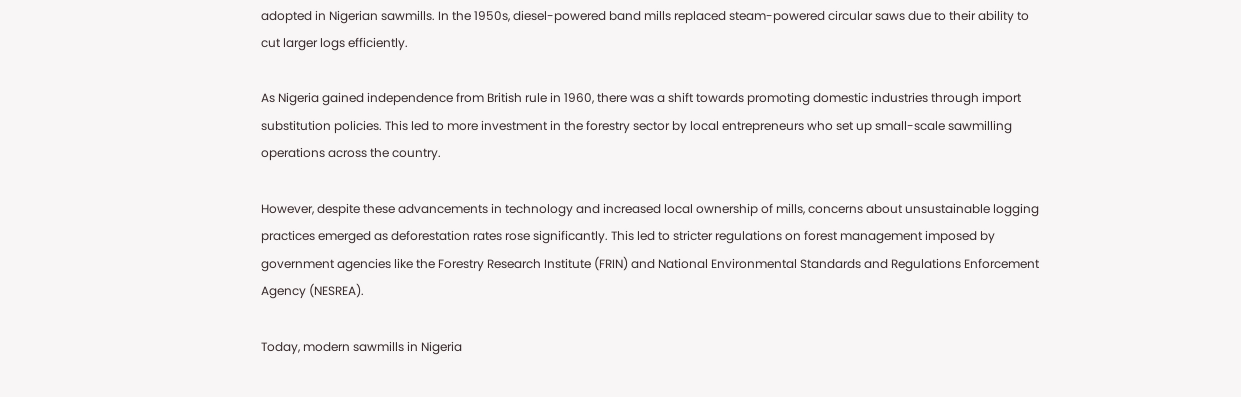adopted in Nigerian sawmills. In the 1950s, diesel-powered band mills replaced steam-powered circular saws due to their ability to cut larger logs efficiently.

As Nigeria gained independence from British rule in 1960, there was a shift towards promoting domestic industries through import substitution policies. This led to more investment in the forestry sector by local entrepreneurs who set up small-scale sawmilling operations across the country.

However, despite these advancements in technology and increased local ownership of mills, concerns about unsustainable logging practices emerged as deforestation rates rose significantly. This led to stricter regulations on forest management imposed by government agencies like the Forestry Research Institute (FRIN) and National Environmental Standards and Regulations Enforcement Agency (NESREA).

Today, modern sawmills in Nigeria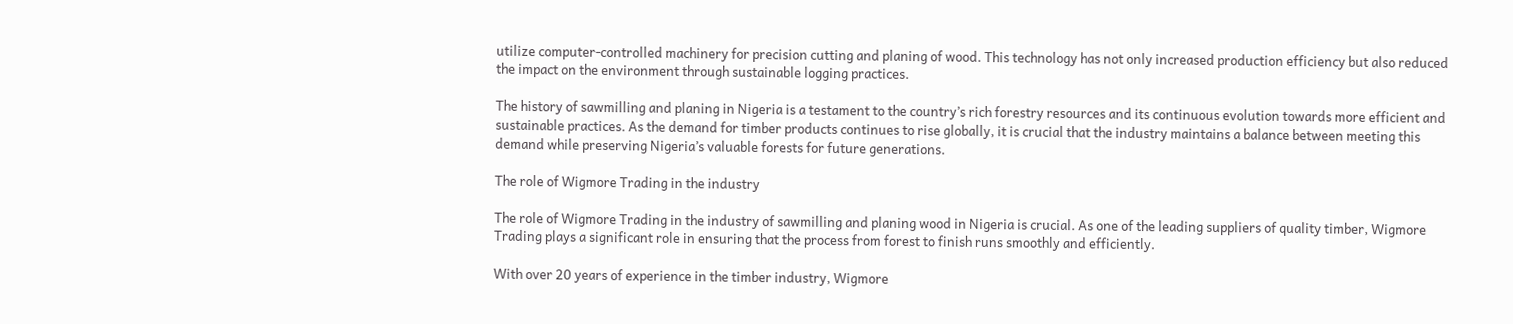utilize computer-controlled machinery for precision cutting and planing of wood. This technology has not only increased production efficiency but also reduced the impact on the environment through sustainable logging practices.

The history of sawmilling and planing in Nigeria is a testament to the country’s rich forestry resources and its continuous evolution towards more efficient and sustainable practices. As the demand for timber products continues to rise globally, it is crucial that the industry maintains a balance between meeting this demand while preserving Nigeria’s valuable forests for future generations.

The role of Wigmore Trading in the industry

The role of Wigmore Trading in the industry of sawmilling and planing wood in Nigeria is crucial. As one of the leading suppliers of quality timber, Wigmore Trading plays a significant role in ensuring that the process from forest to finish runs smoothly and efficiently.

With over 20 years of experience in the timber industry, Wigmore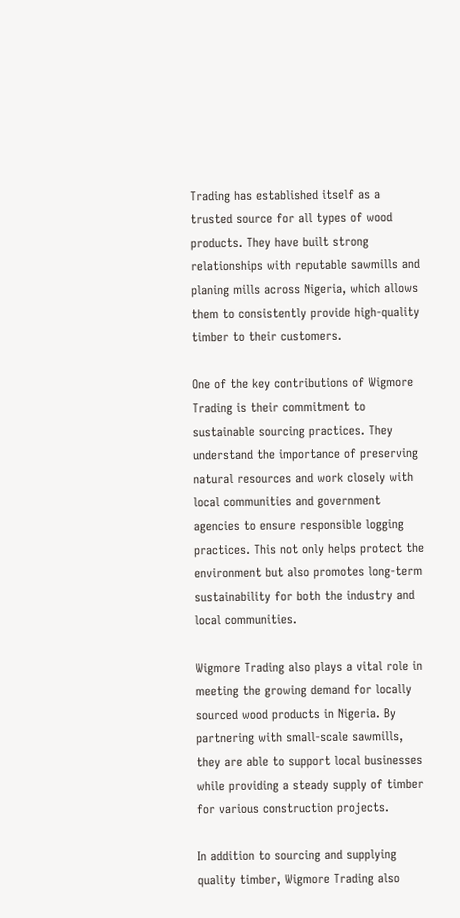Trading has established itself as a trusted source for all types of wood products. They have built strong relationships with reputable sawmills and planing mills across Nigeria, which allows them to consistently provide high-quality timber to their customers.

One of the key contributions of Wigmore Trading is their commitment to sustainable sourcing practices. They understand the importance of preserving natural resources and work closely with local communities and government agencies to ensure responsible logging practices. This not only helps protect the environment but also promotes long-term sustainability for both the industry and local communities.

Wigmore Trading also plays a vital role in meeting the growing demand for locally sourced wood products in Nigeria. By partnering with small-scale sawmills, they are able to support local businesses while providing a steady supply of timber for various construction projects.

In addition to sourcing and supplying quality timber, Wigmore Trading also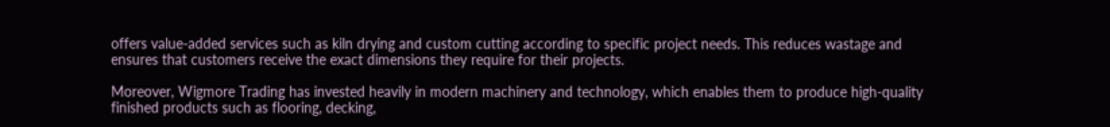offers value-added services such as kiln drying and custom cutting according to specific project needs. This reduces wastage and ensures that customers receive the exact dimensions they require for their projects.

Moreover, Wigmore Trading has invested heavily in modern machinery and technology, which enables them to produce high-quality finished products such as flooring, decking,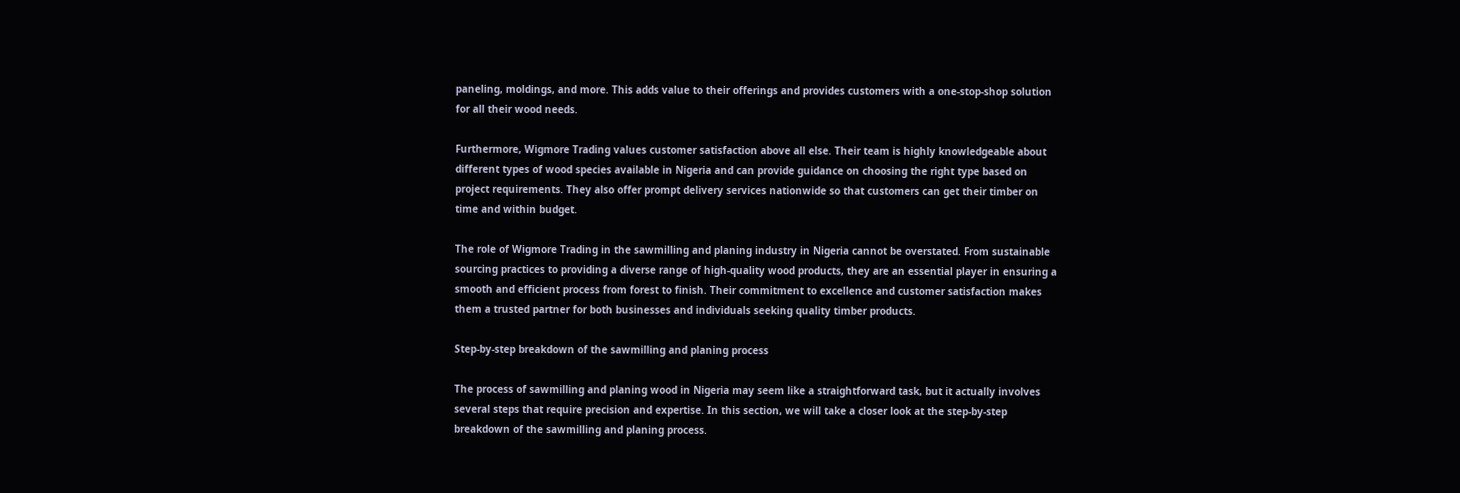paneling, moldings, and more. This adds value to their offerings and provides customers with a one-stop-shop solution for all their wood needs.

Furthermore, Wigmore Trading values customer satisfaction above all else. Their team is highly knowledgeable about different types of wood species available in Nigeria and can provide guidance on choosing the right type based on project requirements. They also offer prompt delivery services nationwide so that customers can get their timber on time and within budget.

The role of Wigmore Trading in the sawmilling and planing industry in Nigeria cannot be overstated. From sustainable sourcing practices to providing a diverse range of high-quality wood products, they are an essential player in ensuring a smooth and efficient process from forest to finish. Their commitment to excellence and customer satisfaction makes them a trusted partner for both businesses and individuals seeking quality timber products.

Step-by-step breakdown of the sawmilling and planing process

The process of sawmilling and planing wood in Nigeria may seem like a straightforward task, but it actually involves several steps that require precision and expertise. In this section, we will take a closer look at the step-by-step breakdown of the sawmilling and planing process.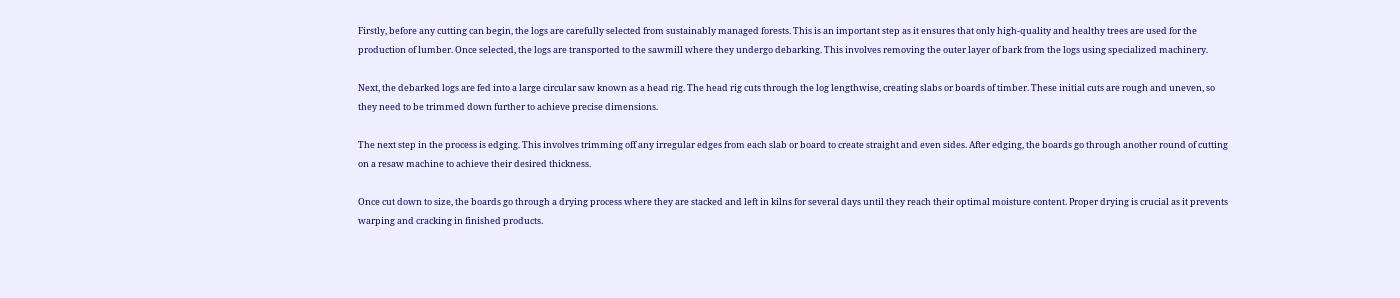Firstly, before any cutting can begin, the logs are carefully selected from sustainably managed forests. This is an important step as it ensures that only high-quality and healthy trees are used for the production of lumber. Once selected, the logs are transported to the sawmill where they undergo debarking. This involves removing the outer layer of bark from the logs using specialized machinery.

Next, the debarked logs are fed into a large circular saw known as a head rig. The head rig cuts through the log lengthwise, creating slabs or boards of timber. These initial cuts are rough and uneven, so they need to be trimmed down further to achieve precise dimensions.

The next step in the process is edging. This involves trimming off any irregular edges from each slab or board to create straight and even sides. After edging, the boards go through another round of cutting on a resaw machine to achieve their desired thickness.

Once cut down to size, the boards go through a drying process where they are stacked and left in kilns for several days until they reach their optimal moisture content. Proper drying is crucial as it prevents warping and cracking in finished products.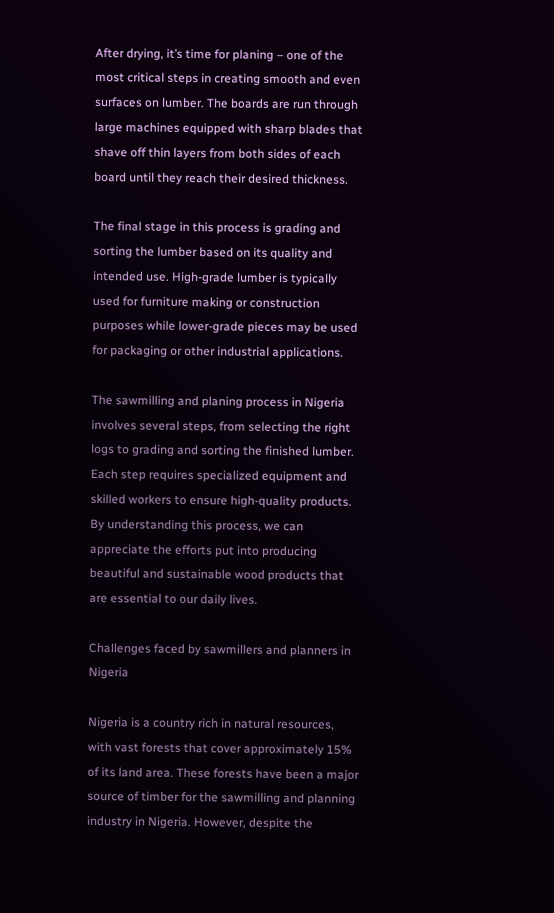After drying, it’s time for planing – one of the most critical steps in creating smooth and even surfaces on lumber. The boards are run through large machines equipped with sharp blades that shave off thin layers from both sides of each board until they reach their desired thickness.

The final stage in this process is grading and sorting the lumber based on its quality and intended use. High-grade lumber is typically used for furniture making or construction purposes while lower-grade pieces may be used for packaging or other industrial applications.

The sawmilling and planing process in Nigeria involves several steps, from selecting the right logs to grading and sorting the finished lumber. Each step requires specialized equipment and skilled workers to ensure high-quality products. By understanding this process, we can appreciate the efforts put into producing beautiful and sustainable wood products that are essential to our daily lives.

Challenges faced by sawmillers and planners in Nigeria

Nigeria is a country rich in natural resources, with vast forests that cover approximately 15% of its land area. These forests have been a major source of timber for the sawmilling and planning industry in Nigeria. However, despite the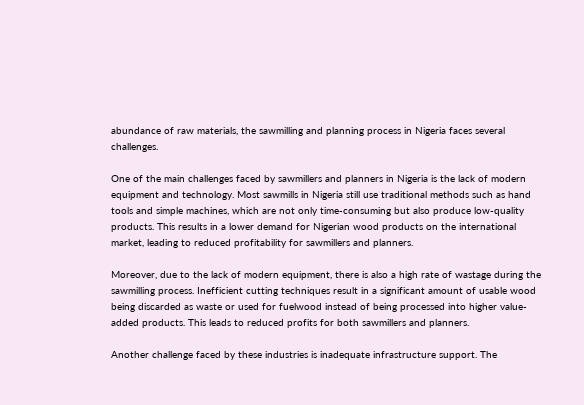abundance of raw materials, the sawmilling and planning process in Nigeria faces several challenges.

One of the main challenges faced by sawmillers and planners in Nigeria is the lack of modern equipment and technology. Most sawmills in Nigeria still use traditional methods such as hand tools and simple machines, which are not only time-consuming but also produce low-quality products. This results in a lower demand for Nigerian wood products on the international market, leading to reduced profitability for sawmillers and planners.

Moreover, due to the lack of modern equipment, there is also a high rate of wastage during the sawmilling process. Inefficient cutting techniques result in a significant amount of usable wood being discarded as waste or used for fuelwood instead of being processed into higher value-added products. This leads to reduced profits for both sawmillers and planners.

Another challenge faced by these industries is inadequate infrastructure support. The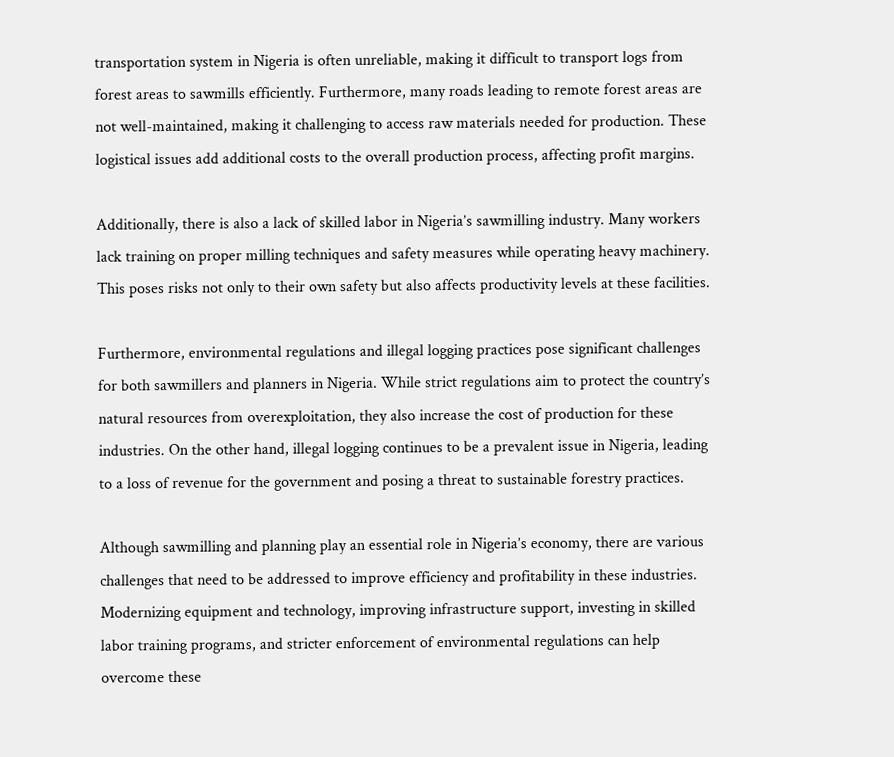transportation system in Nigeria is often unreliable, making it difficult to transport logs from forest areas to sawmills efficiently. Furthermore, many roads leading to remote forest areas are not well-maintained, making it challenging to access raw materials needed for production. These logistical issues add additional costs to the overall production process, affecting profit margins.

Additionally, there is also a lack of skilled labor in Nigeria’s sawmilling industry. Many workers lack training on proper milling techniques and safety measures while operating heavy machinery. This poses risks not only to their own safety but also affects productivity levels at these facilities.

Furthermore, environmental regulations and illegal logging practices pose significant challenges for both sawmillers and planners in Nigeria. While strict regulations aim to protect the country’s natural resources from overexploitation, they also increase the cost of production for these industries. On the other hand, illegal logging continues to be a prevalent issue in Nigeria, leading to a loss of revenue for the government and posing a threat to sustainable forestry practices.

Although sawmilling and planning play an essential role in Nigeria’s economy, there are various challenges that need to be addressed to improve efficiency and profitability in these industries. Modernizing equipment and technology, improving infrastructure support, investing in skilled labor training programs, and stricter enforcement of environmental regulations can help overcome these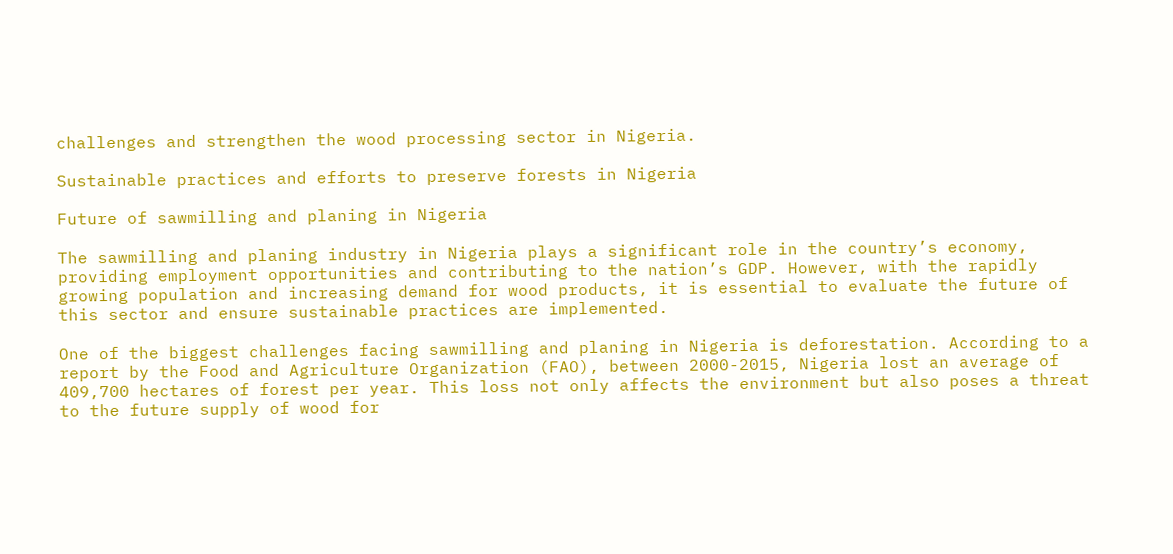challenges and strengthen the wood processing sector in Nigeria.

Sustainable practices and efforts to preserve forests in Nigeria

Future of sawmilling and planing in Nigeria

The sawmilling and planing industry in Nigeria plays a significant role in the country’s economy, providing employment opportunities and contributing to the nation’s GDP. However, with the rapidly growing population and increasing demand for wood products, it is essential to evaluate the future of this sector and ensure sustainable practices are implemented.

One of the biggest challenges facing sawmilling and planing in Nigeria is deforestation. According to a report by the Food and Agriculture Organization (FAO), between 2000-2015, Nigeria lost an average of 409,700 hectares of forest per year. This loss not only affects the environment but also poses a threat to the future supply of wood for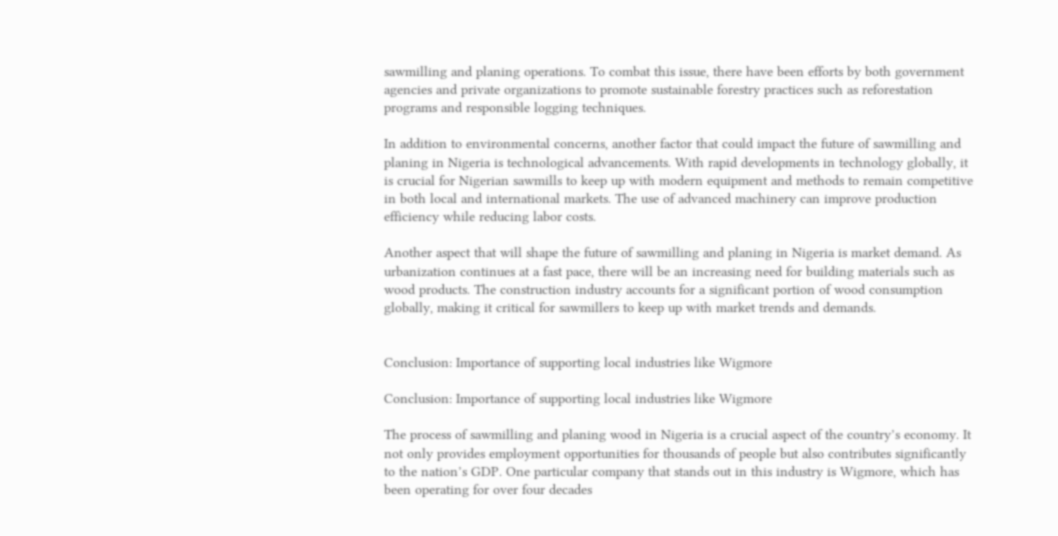sawmilling and planing operations. To combat this issue, there have been efforts by both government agencies and private organizations to promote sustainable forestry practices such as reforestation programs and responsible logging techniques.

In addition to environmental concerns, another factor that could impact the future of sawmilling and planing in Nigeria is technological advancements. With rapid developments in technology globally, it is crucial for Nigerian sawmills to keep up with modern equipment and methods to remain competitive in both local and international markets. The use of advanced machinery can improve production efficiency while reducing labor costs.

Another aspect that will shape the future of sawmilling and planing in Nigeria is market demand. As urbanization continues at a fast pace, there will be an increasing need for building materials such as wood products. The construction industry accounts for a significant portion of wood consumption globally, making it critical for sawmillers to keep up with market trends and demands.


Conclusion: Importance of supporting local industries like Wigmore

Conclusion: Importance of supporting local industries like Wigmore

The process of sawmilling and planing wood in Nigeria is a crucial aspect of the country’s economy. It not only provides employment opportunities for thousands of people but also contributes significantly to the nation’s GDP. One particular company that stands out in this industry is Wigmore, which has been operating for over four decades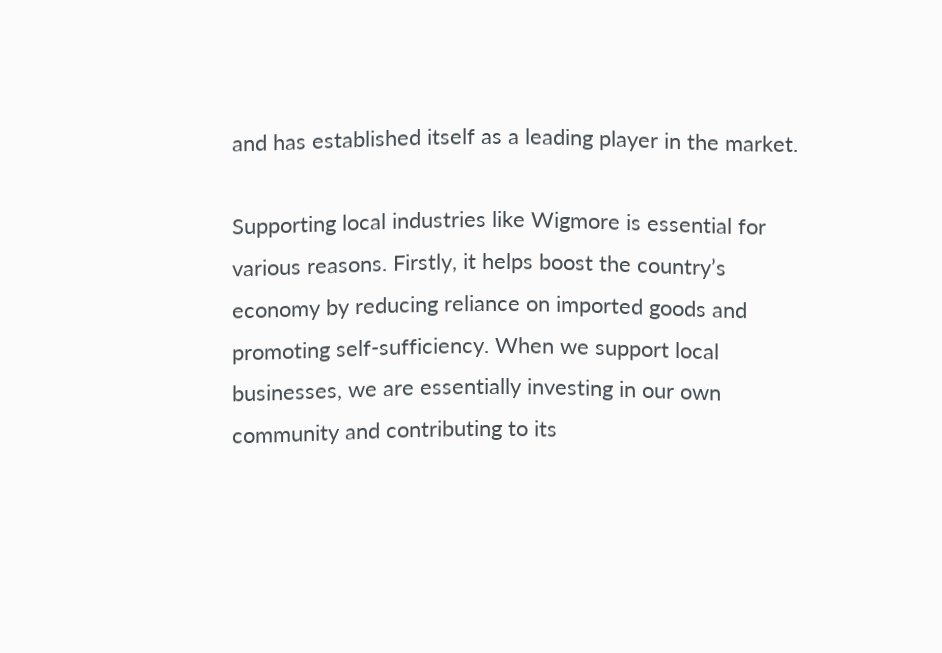and has established itself as a leading player in the market.

Supporting local industries like Wigmore is essential for various reasons. Firstly, it helps boost the country’s economy by reducing reliance on imported goods and promoting self-sufficiency. When we support local businesses, we are essentially investing in our own community and contributing to its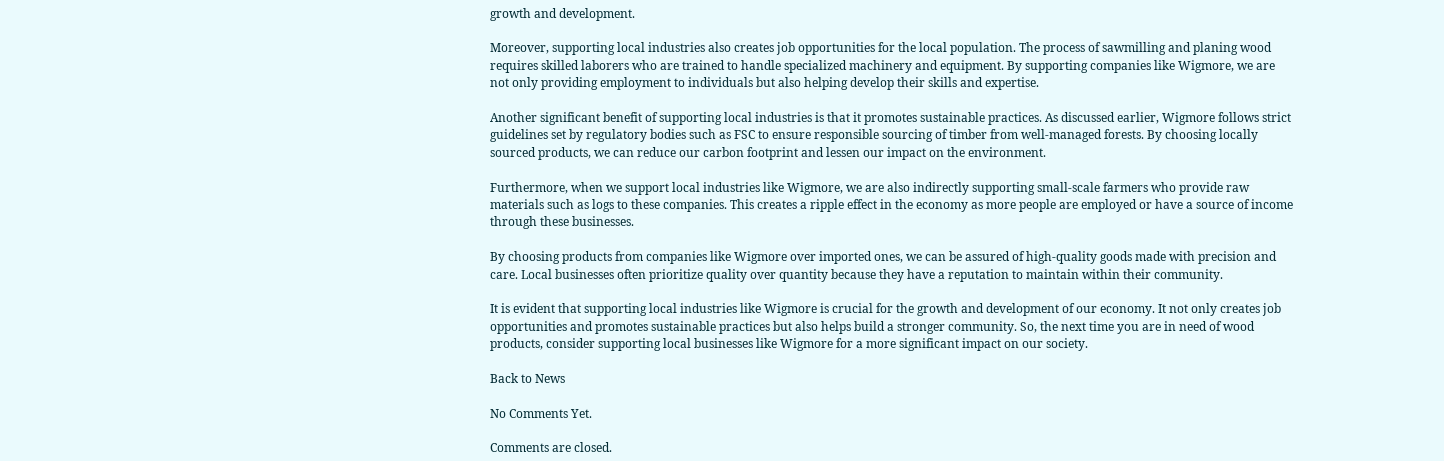growth and development.

Moreover, supporting local industries also creates job opportunities for the local population. The process of sawmilling and planing wood requires skilled laborers who are trained to handle specialized machinery and equipment. By supporting companies like Wigmore, we are not only providing employment to individuals but also helping develop their skills and expertise.

Another significant benefit of supporting local industries is that it promotes sustainable practices. As discussed earlier, Wigmore follows strict guidelines set by regulatory bodies such as FSC to ensure responsible sourcing of timber from well-managed forests. By choosing locally sourced products, we can reduce our carbon footprint and lessen our impact on the environment.

Furthermore, when we support local industries like Wigmore, we are also indirectly supporting small-scale farmers who provide raw materials such as logs to these companies. This creates a ripple effect in the economy as more people are employed or have a source of income through these businesses.

By choosing products from companies like Wigmore over imported ones, we can be assured of high-quality goods made with precision and care. Local businesses often prioritize quality over quantity because they have a reputation to maintain within their community.

It is evident that supporting local industries like Wigmore is crucial for the growth and development of our economy. It not only creates job opportunities and promotes sustainable practices but also helps build a stronger community. So, the next time you are in need of wood products, consider supporting local businesses like Wigmore for a more significant impact on our society.

Back to News

No Comments Yet.

Comments are closed.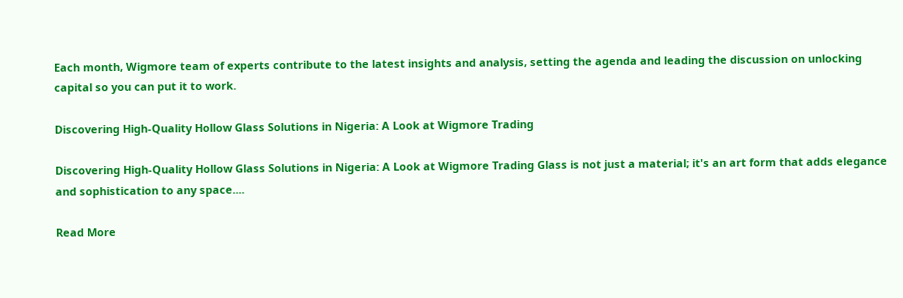Each month, Wigmore team of experts contribute to the latest insights and analysis, setting the agenda and leading the discussion on unlocking capital so you can put it to work.

Discovering High-Quality Hollow Glass Solutions in Nigeria: A Look at Wigmore Trading

Discovering High-Quality Hollow Glass Solutions in Nigeria: A Look at Wigmore Trading Glass is not just a material; it's an art form that adds elegance and sophistication to any space....

Read More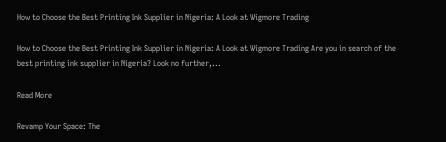How to Choose the Best Printing Ink Supplier in Nigeria: A Look at Wigmore Trading

How to Choose the Best Printing Ink Supplier in Nigeria: A Look at Wigmore Trading Are you in search of the best printing ink supplier in Nigeria? Look no further,...

Read More

Revamp Your Space: The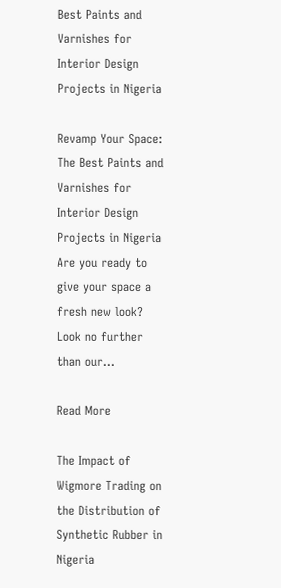Best Paints and Varnishes for Interior Design Projects in Nigeria

Revamp Your Space: The Best Paints and Varnishes for Interior Design Projects in Nigeria Are you ready to give your space a fresh new look? Look no further than our...

Read More

The Impact of Wigmore Trading on the Distribution of Synthetic Rubber in Nigeria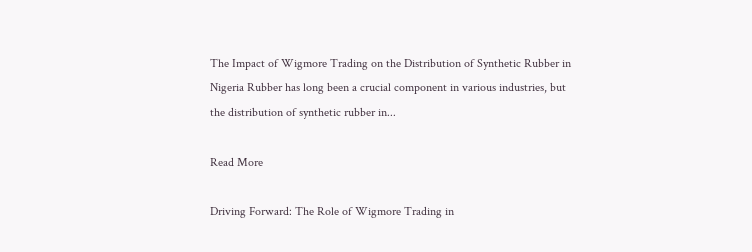The Impact of Wigmore Trading on the Distribution of Synthetic Rubber in Nigeria Rubber has long been a crucial component in various industries, but the distribution of synthetic rubber in...

Read More

Driving Forward: The Role of Wigmore Trading in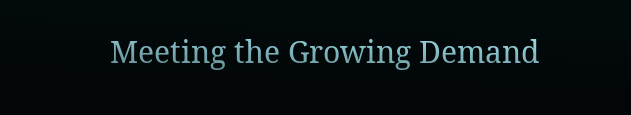Meeting the Growing Demand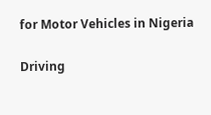for Motor Vehicles in Nigeria

Driving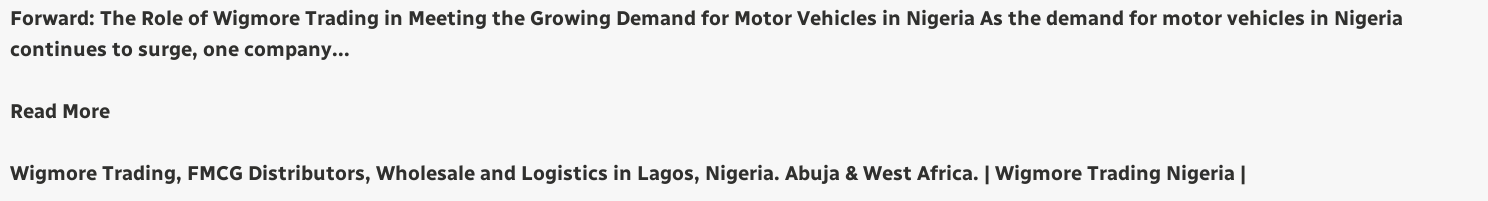Forward: The Role of Wigmore Trading in Meeting the Growing Demand for Motor Vehicles in Nigeria As the demand for motor vehicles in Nigeria continues to surge, one company...

Read More

Wigmore Trading, FMCG Distributors, Wholesale and Logistics in Lagos, Nigeria. Abuja & West Africa. | Wigmore Trading Nigeria |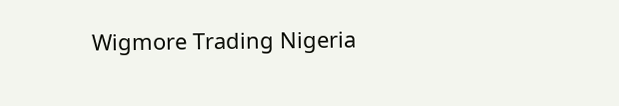Wigmore Trading Nigeria